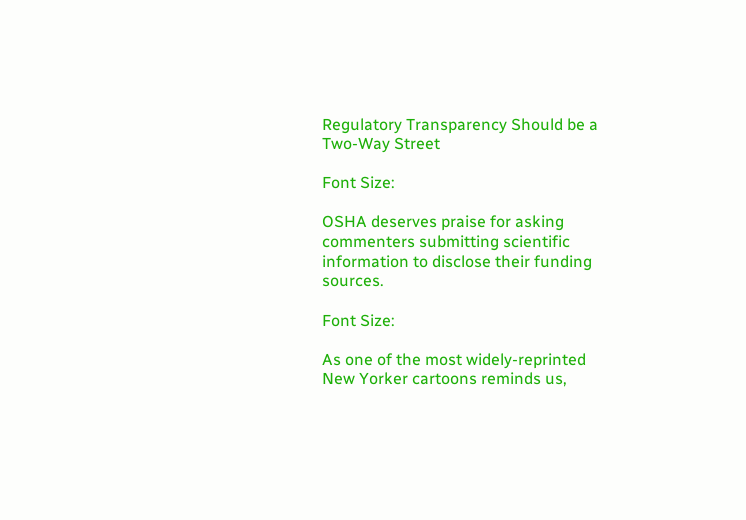Regulatory Transparency Should be a Two-Way Street

Font Size:

OSHA deserves praise for asking commenters submitting scientific information to disclose their funding sources.

Font Size:

As one of the most widely-reprinted New Yorker cartoons reminds us,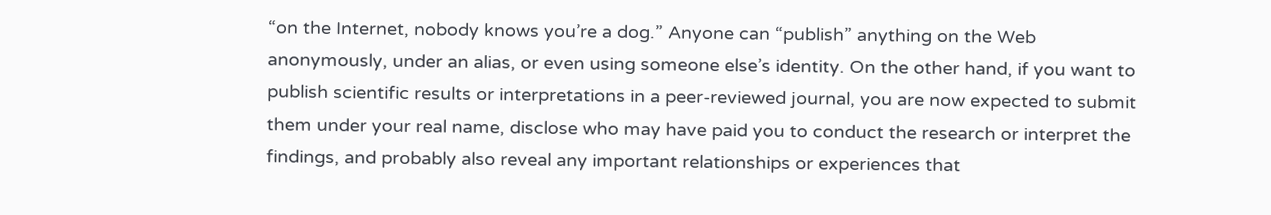“on the Internet, nobody knows you’re a dog.” Anyone can “publish” anything on the Web anonymously, under an alias, or even using someone else’s identity. On the other hand, if you want to publish scientific results or interpretations in a peer-reviewed journal, you are now expected to submit them under your real name, disclose who may have paid you to conduct the research or interpret the findings, and probably also reveal any important relationships or experiences that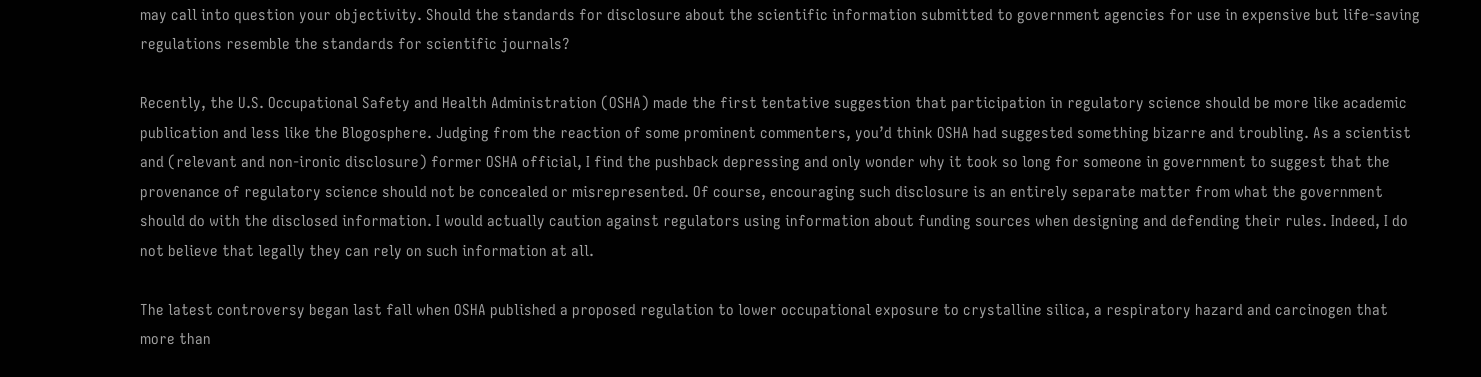may call into question your objectivity. Should the standards for disclosure about the scientific information submitted to government agencies for use in expensive but life-saving regulations resemble the standards for scientific journals?

Recently, the U.S. Occupational Safety and Health Administration (OSHA) made the first tentative suggestion that participation in regulatory science should be more like academic publication and less like the Blogosphere. Judging from the reaction of some prominent commenters, you’d think OSHA had suggested something bizarre and troubling. As a scientist and (relevant and non-ironic disclosure) former OSHA official, I find the pushback depressing and only wonder why it took so long for someone in government to suggest that the provenance of regulatory science should not be concealed or misrepresented. Of course, encouraging such disclosure is an entirely separate matter from what the government should do with the disclosed information. I would actually caution against regulators using information about funding sources when designing and defending their rules. Indeed, I do not believe that legally they can rely on such information at all.

The latest controversy began last fall when OSHA published a proposed regulation to lower occupational exposure to crystalline silica, a respiratory hazard and carcinogen that more than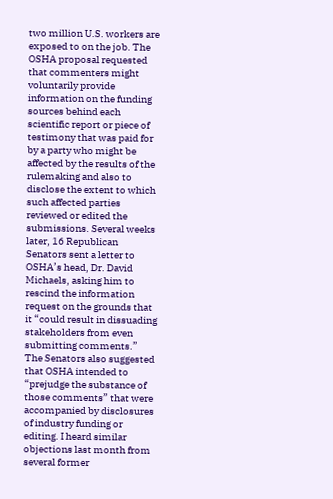two million U.S. workers are exposed to on the job. The OSHA proposal requested that commenters might voluntarily provide information on the funding sources behind each scientific report or piece of testimony that was paid for by a party who might be affected by the results of the rulemaking and also to disclose the extent to which such affected parties reviewed or edited the submissions. Several weeks later, 16 Republican Senators sent a letter to OSHA’s head, Dr. David Michaels, asking him to rescind the information request on the grounds that it “could result in dissuading stakeholders from even submitting comments.” The Senators also suggested that OSHA intended to “prejudge the substance of those comments” that were accompanied by disclosures of industry funding or editing. I heard similar objections last month from several former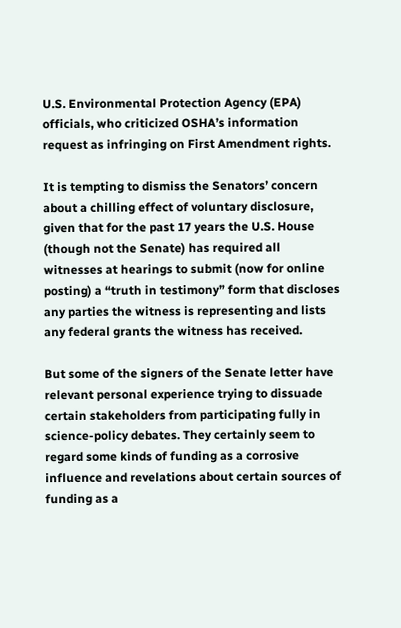U.S. Environmental Protection Agency (EPA) officials, who criticized OSHA’s information request as infringing on First Amendment rights.

It is tempting to dismiss the Senators’ concern about a chilling effect of voluntary disclosure, given that for the past 17 years the U.S. House (though not the Senate) has required all witnesses at hearings to submit (now for online posting) a “truth in testimony” form that discloses any parties the witness is representing and lists any federal grants the witness has received.

But some of the signers of the Senate letter have relevant personal experience trying to dissuade certain stakeholders from participating fully in science-policy debates. They certainly seem to regard some kinds of funding as a corrosive influence and revelations about certain sources of funding as a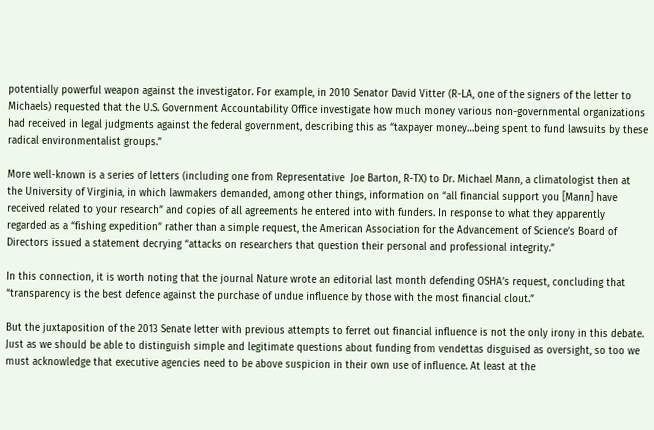potentially powerful weapon against the investigator. For example, in 2010 Senator David Vitter (R-LA, one of the signers of the letter to Michaels) requested that the U.S. Government Accountability Office investigate how much money various non-governmental organizations had received in legal judgments against the federal government, describing this as “taxpayer money…being spent to fund lawsuits by these radical environmentalist groups.”

More well-known is a series of letters (including one from Representative  Joe Barton, R-TX) to Dr. Michael Mann, a climatologist then at the University of Virginia, in which lawmakers demanded, among other things, information on “all financial support you [Mann] have received related to your research” and copies of all agreements he entered into with funders. In response to what they apparently regarded as a “fishing expedition” rather than a simple request, the American Association for the Advancement of Science’s Board of Directors issued a statement decrying “attacks on researchers that question their personal and professional integrity.”

In this connection, it is worth noting that the journal Nature wrote an editorial last month defending OSHA’s request, concluding that “transparency is the best defence against the purchase of undue influence by those with the most financial clout.”

But the juxtaposition of the 2013 Senate letter with previous attempts to ferret out financial influence is not the only irony in this debate. Just as we should be able to distinguish simple and legitimate questions about funding from vendettas disguised as oversight, so too we must acknowledge that executive agencies need to be above suspicion in their own use of influence. At least at the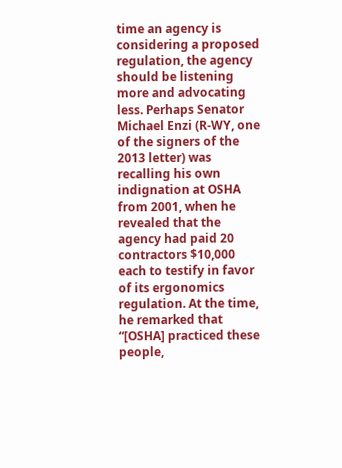time an agency is considering a proposed regulation, the agency should be listening more and advocating less. Perhaps Senator Michael Enzi (R-WY, one of the signers of the 2013 letter) was recalling his own indignation at OSHA from 2001, when he revealed that the agency had paid 20 contractors $10,000 each to testify in favor of its ergonomics regulation. At the time, he remarked that “[OSHA] practiced these people,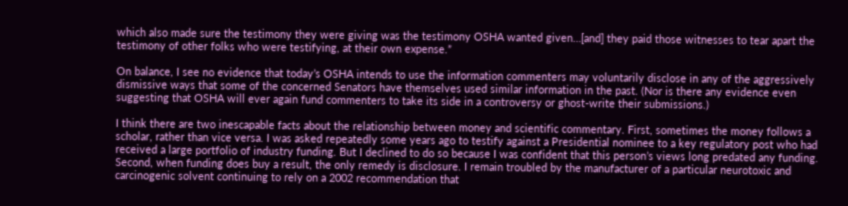which also made sure the testimony they were giving was the testimony OSHA wanted given…[and] they paid those witnesses to tear apart the testimony of other folks who were testifying, at their own expense.”

On balance, I see no evidence that today’s OSHA intends to use the information commenters may voluntarily disclose in any of the aggressively dismissive ways that some of the concerned Senators have themselves used similar information in the past. (Nor is there any evidence even suggesting that OSHA will ever again fund commenters to take its side in a controversy or ghost-write their submissions.)

I think there are two inescapable facts about the relationship between money and scientific commentary. First, sometimes the money follows a scholar, rather than vice versa. I was asked repeatedly some years ago to testify against a Presidential nominee to a key regulatory post who had received a large portfolio of industry funding. But I declined to do so because I was confident that this person’s views long predated any funding. Second, when funding does buy a result, the only remedy is disclosure. I remain troubled by the manufacturer of a particular neurotoxic and carcinogenic solvent continuing to rely on a 2002 recommendation that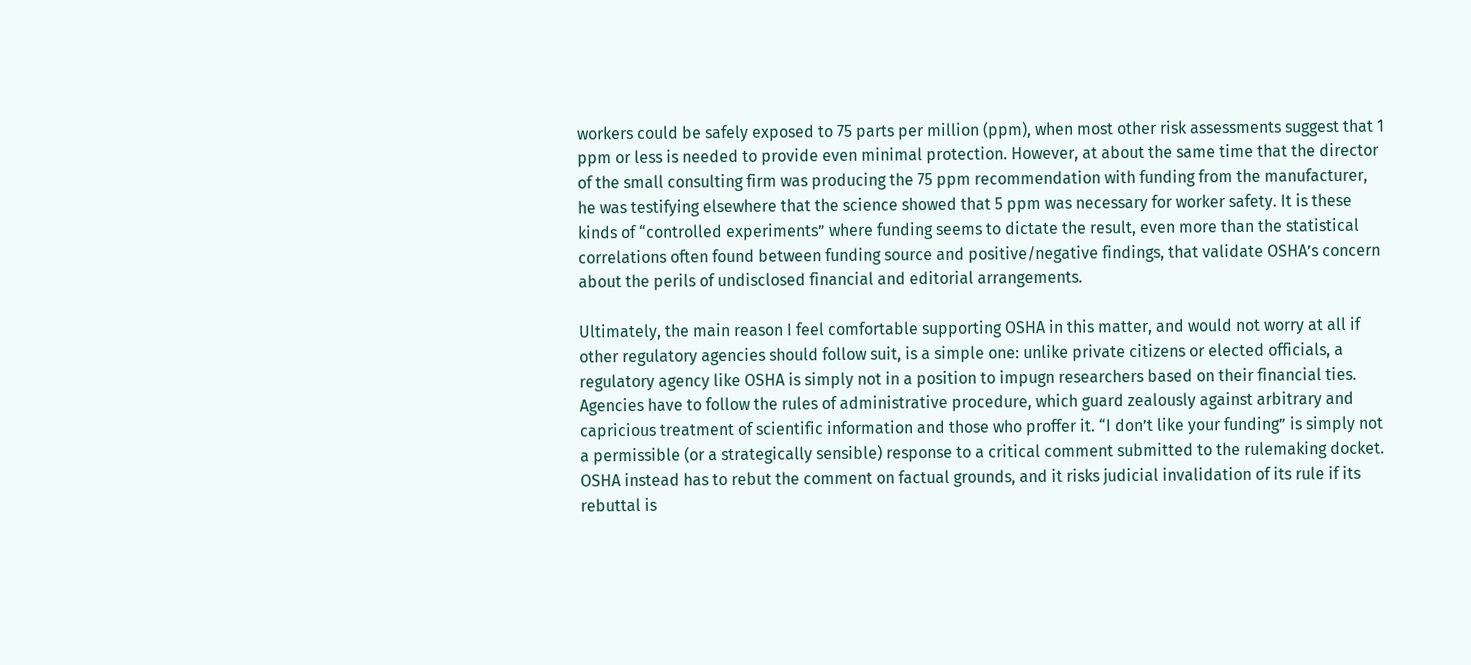workers could be safely exposed to 75 parts per million (ppm), when most other risk assessments suggest that 1 ppm or less is needed to provide even minimal protection. However, at about the same time that the director of the small consulting firm was producing the 75 ppm recommendation with funding from the manufacturer, he was testifying elsewhere that the science showed that 5 ppm was necessary for worker safety. It is these kinds of “controlled experiments” where funding seems to dictate the result, even more than the statistical correlations often found between funding source and positive/negative findings, that validate OSHA’s concern about the perils of undisclosed financial and editorial arrangements.

Ultimately, the main reason I feel comfortable supporting OSHA in this matter, and would not worry at all if other regulatory agencies should follow suit, is a simple one: unlike private citizens or elected officials, a regulatory agency like OSHA is simply not in a position to impugn researchers based on their financial ties. Agencies have to follow the rules of administrative procedure, which guard zealously against arbitrary and capricious treatment of scientific information and those who proffer it. “I don’t like your funding” is simply not a permissible (or a strategically sensible) response to a critical comment submitted to the rulemaking docket. OSHA instead has to rebut the comment on factual grounds, and it risks judicial invalidation of its rule if its rebuttal is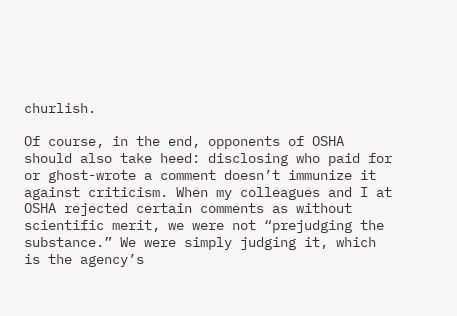churlish.

Of course, in the end, opponents of OSHA should also take heed: disclosing who paid for or ghost-wrote a comment doesn’t immunize it against criticism. When my colleagues and I at OSHA rejected certain comments as without scientific merit, we were not “prejudging the substance.” We were simply judging it, which is the agency’s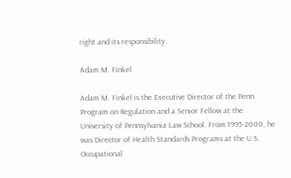right and its responsibility.

Adam M. Finkel

Adam M. Finkel is the Executive Director of the Penn Program on Regulation and a Senior Fellow at the University of Pennsylvania Law School. From 1995-2000, he was Director of Health Standards Programs at the U.S. Occupational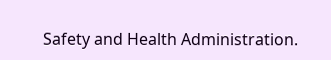Safety and Health Administration.